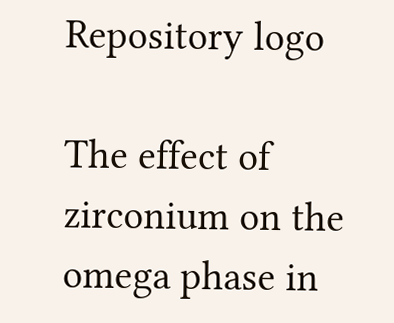Repository logo

The effect of zirconium on the omega phase in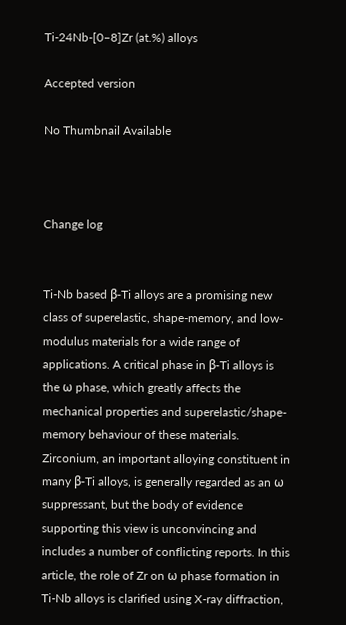Ti-24Nb-[0–8]Zr (at.%) alloys

Accepted version

No Thumbnail Available



Change log


Ti-Nb based β-Ti alloys are a promising new class of superelastic, shape-memory, and low-modulus materials for a wide range of applications. A critical phase in β-Ti alloys is the ω phase, which greatly affects the mechanical properties and superelastic/shape-memory behaviour of these materials. Zirconium, an important alloying constituent in many β-Ti alloys, is generally regarded as an ω suppressant, but the body of evidence supporting this view is unconvincing and includes a number of conflicting reports. In this article, the role of Zr on ω phase formation in Ti-Nb alloys is clarified using X-ray diffraction,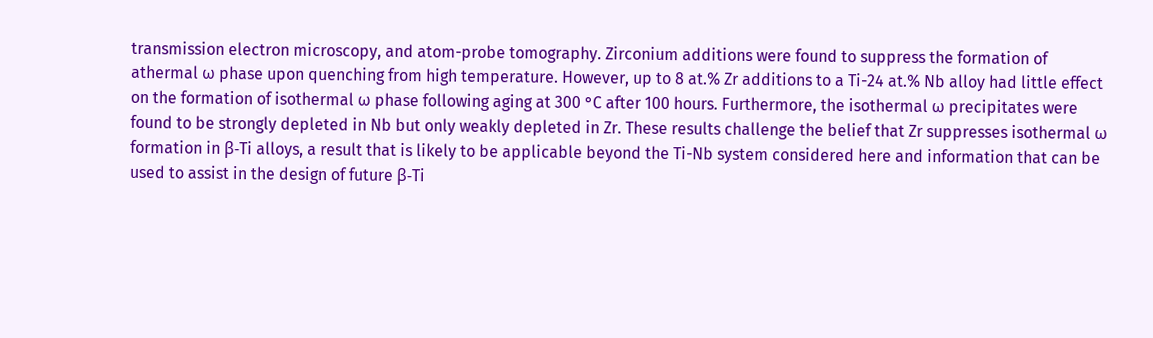transmission electron microscopy, and atom-probe tomography. Zirconium additions were found to suppress the formation of athermal ω phase upon quenching from high temperature. However, up to 8 at.% Zr additions to a Ti-24 at.% Nb alloy had little effect on the formation of isothermal ω phase following aging at 300 °C after 100 hours. Furthermore, the isothermal ω precipitates were found to be strongly depleted in Nb but only weakly depleted in Zr. These results challenge the belief that Zr suppresses isothermal ω formation in β-Ti alloys, a result that is likely to be applicable beyond the Ti-Nb system considered here and information that can be used to assist in the design of future β-Ti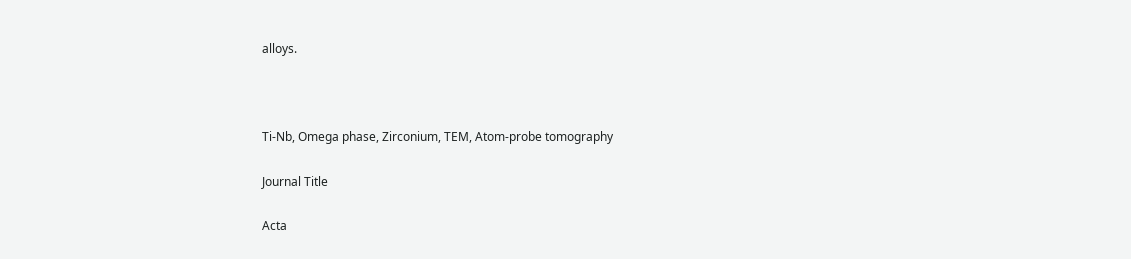alloys.



Ti-Nb, Omega phase, Zirconium, TEM, Atom-probe tomography

Journal Title

Acta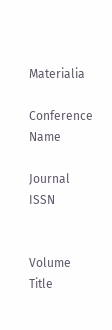Materialia

Conference Name

Journal ISSN


Volume Title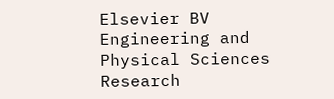Elsevier BV
Engineering and Physical Sciences Research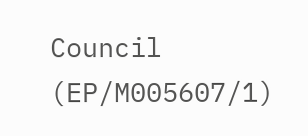Council (EP/M005607/1)